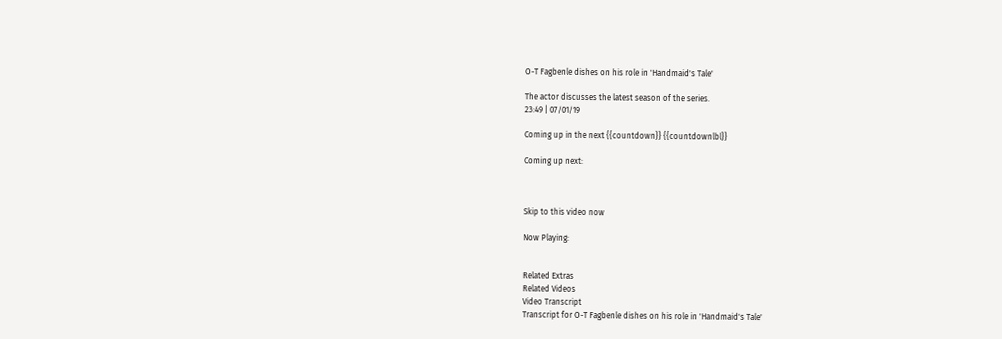O-T Fagbenle dishes on his role in 'Handmaid's Tale'

The actor discusses the latest season of the series.
23:49 | 07/01/19

Coming up in the next {{countdown}} {{countdownlbl}}

Coming up next:



Skip to this video now

Now Playing:


Related Extras
Related Videos
Video Transcript
Transcript for O-T Fagbenle dishes on his role in 'Handmaid's Tale'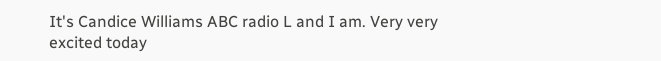It's Candice Williams ABC radio L and I am. Very very excited today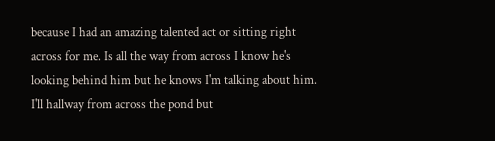because I had an amazing talented act or sitting right across for me. Is all the way from across I know he's looking behind him but he knows I'm talking about him. I'll hallway from across the pond but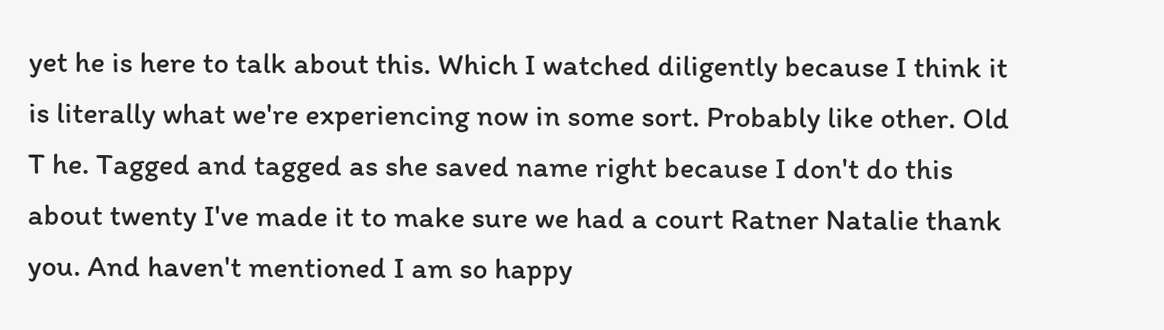yet he is here to talk about this. Which I watched diligently because I think it is literally what we're experiencing now in some sort. Probably like other. Old T he. Tagged and tagged as she saved name right because I don't do this about twenty I've made it to make sure we had a court Ratner Natalie thank you. And haven't mentioned I am so happy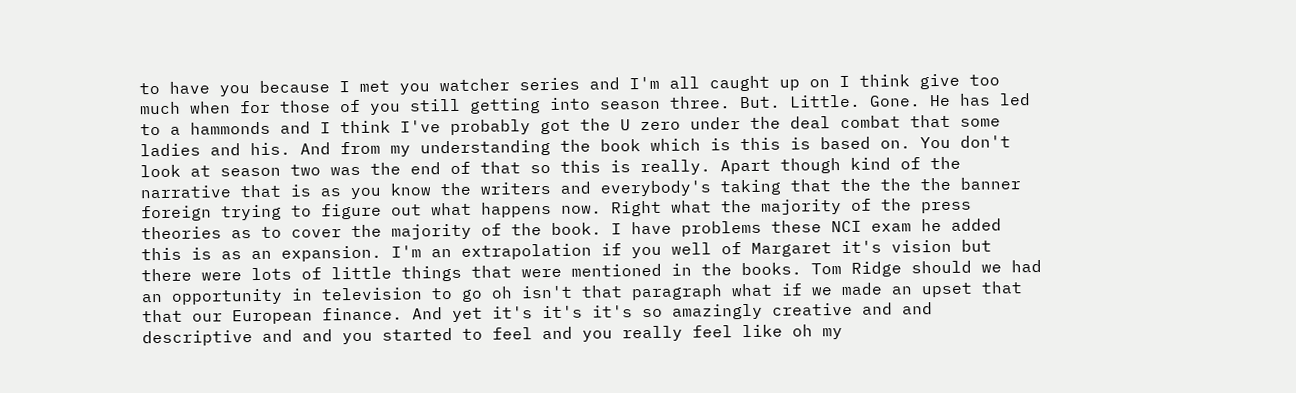to have you because I met you watcher series and I'm all caught up on I think give too much when for those of you still getting into season three. But. Little. Gone. He has led to a hammonds and I think I've probably got the U zero under the deal combat that some ladies and his. And from my understanding the book which is this is based on. You don't look at season two was the end of that so this is really. Apart though kind of the narrative that is as you know the writers and everybody's taking that the the the banner foreign trying to figure out what happens now. Right what the majority of the press theories as to cover the majority of the book. I have problems these NCI exam he added this is as an expansion. I'm an extrapolation if you well of Margaret it's vision but there were lots of little things that were mentioned in the books. Tom Ridge should we had an opportunity in television to go oh isn't that paragraph what if we made an upset that that our European finance. And yet it's it's it's so amazingly creative and and descriptive and and you started to feel and you really feel like oh my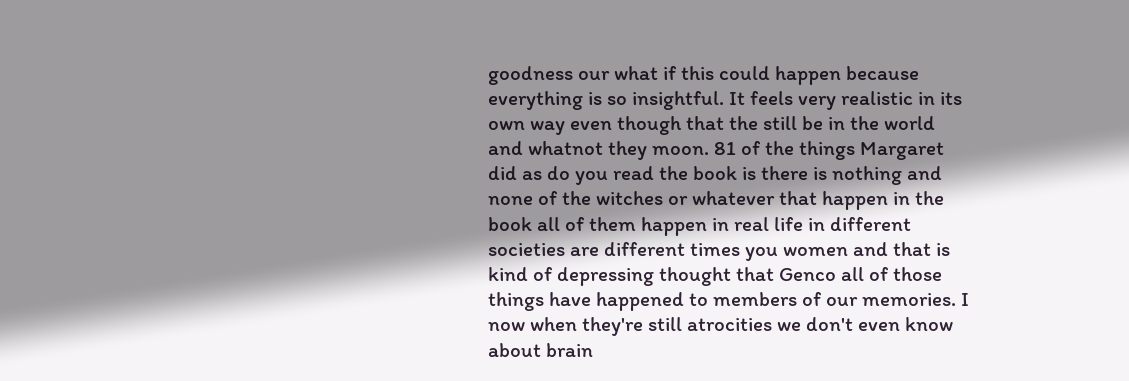goodness our what if this could happen because everything is so insightful. It feels very realistic in its own way even though that the still be in the world and whatnot they moon. 81 of the things Margaret did as do you read the book is there is nothing and none of the witches or whatever that happen in the book all of them happen in real life in different societies are different times you women and that is kind of depressing thought that Genco all of those things have happened to members of our memories. I now when they're still atrocities we don't even know about brain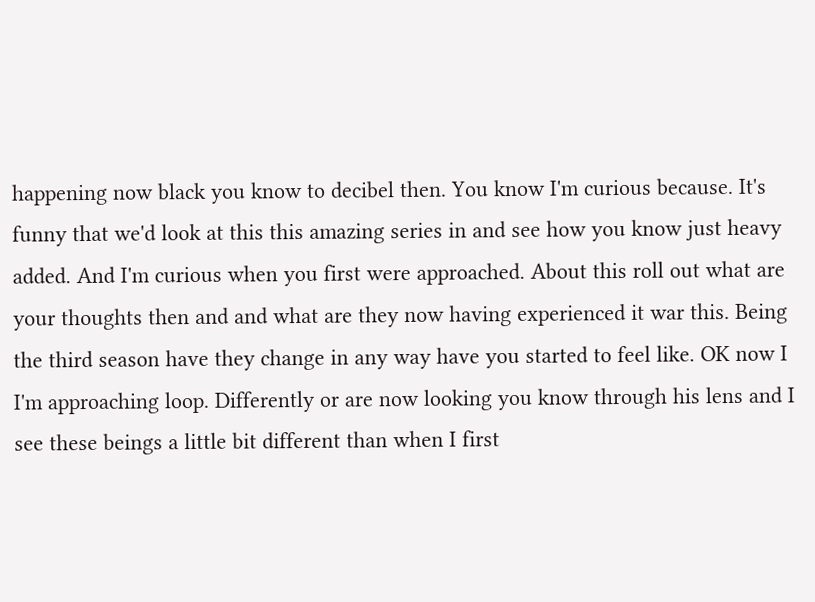happening now black you know to decibel then. You know I'm curious because. It's funny that we'd look at this this amazing series in and see how you know just heavy added. And I'm curious when you first were approached. About this roll out what are your thoughts then and and what are they now having experienced it war this. Being the third season have they change in any way have you started to feel like. OK now I I'm approaching loop. Differently or are now looking you know through his lens and I see these beings a little bit different than when I first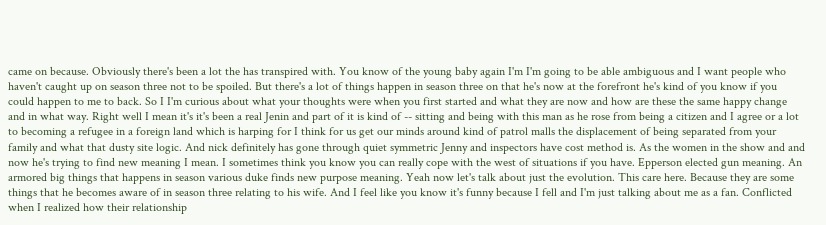came on because. Obviously there's been a lot the has transpired with. You know of the young baby again I'm I'm going to be able ambiguous and I want people who haven't caught up on season three not to be spoiled. But there's a lot of things happen in season three on that he's now at the forefront he's kind of you know if you could happen to me to back. So I I'm curious about what your thoughts were when you first started and what they are now and how are these the same happy change and in what way. Right well I mean it's it's been a real Jenin and part of it is kind of -- sitting and being with this man as he rose from being a citizen and I agree or a lot to becoming a refugee in a foreign land which is harping for I think for us get our minds around kind of patrol malls the displacement of being separated from your family and what that dusty site logic. And nick definitely has gone through quiet symmetric Jenny and inspectors have cost method is. As the women in the show and and now he's trying to find new meaning I mean. I sometimes think you know you can really cope with the west of situations if you have. Epperson elected gun meaning. An armored big things that happens in season various duke finds new purpose meaning. Yeah now let's talk about just the evolution. This care here. Because they are some things that he becomes aware of in season three relating to his wife. And I feel like you know it's funny because I fell and I'm just talking about me as a fan. Conflicted when I realized how their relationship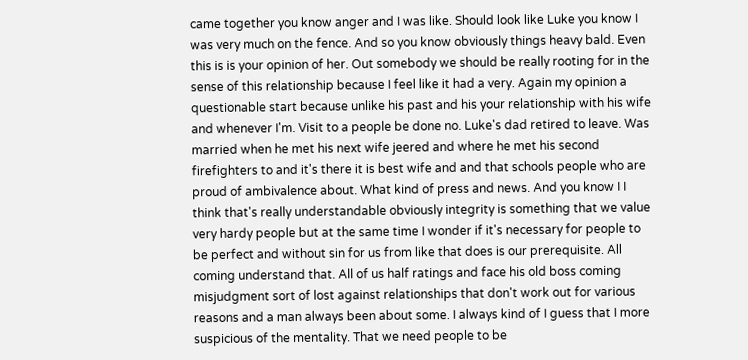came together you know anger and I was like. Should look like Luke you know I was very much on the fence. And so you know obviously things heavy bald. Even this is is your opinion of her. Out somebody we should be really rooting for in the sense of this relationship because I feel like it had a very. Again my opinion a questionable start because unlike his past and his your relationship with his wife and whenever I'm. Visit to a people be done no. Luke's dad retired to leave. Was married when he met his next wife jeered and where he met his second firefighters to and it's there it is best wife and and that schools people who are proud of ambivalence about. What kind of press and news. And you know I I think that's really understandable obviously integrity is something that we value very hardy people but at the same time I wonder if it's necessary for people to be perfect and without sin for us from like that does is our prerequisite. All coming understand that. All of us half ratings and face his old boss coming misjudgment sort of lost against relationships that don't work out for various reasons and a man always been about some. I always kind of I guess that I more suspicious of the mentality. That we need people to be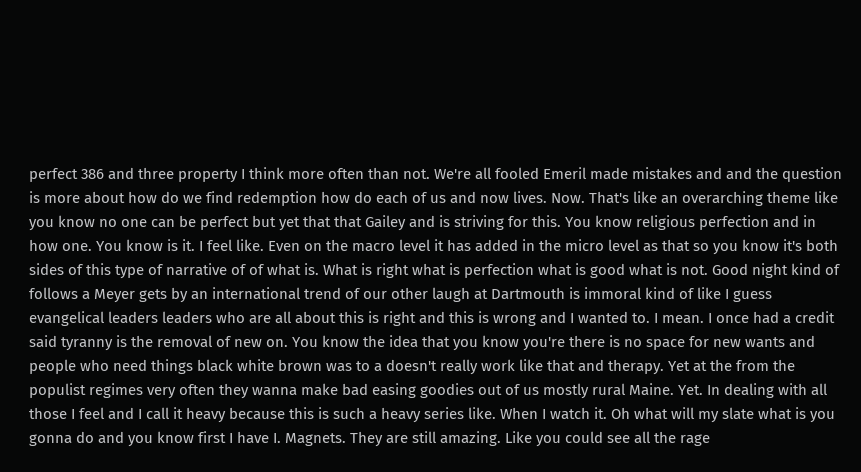perfect 386 and three property I think more often than not. We're all fooled Emeril made mistakes and and the question is more about how do we find redemption how do each of us and now lives. Now. That's like an overarching theme like you know no one can be perfect but yet that that Gailey and is striving for this. You know religious perfection and in how one. You know is it. I feel like. Even on the macro level it has added in the micro level as that so you know it's both sides of this type of narrative of of what is. What is right what is perfection what is good what is not. Good night kind of follows a Meyer gets by an international trend of our other laugh at Dartmouth is immoral kind of like I guess evangelical leaders leaders who are all about this is right and this is wrong and I wanted to. I mean. I once had a credit said tyranny is the removal of new on. You know the idea that you know you're there is no space for new wants and people who need things black white brown was to a doesn't really work like that and therapy. Yet at the from the populist regimes very often they wanna make bad easing goodies out of us mostly rural Maine. Yet. In dealing with all those I feel and I call it heavy because this is such a heavy series like. When I watch it. Oh what will my slate what is you gonna do and you know first I have I. Magnets. They are still amazing. Like you could see all the rage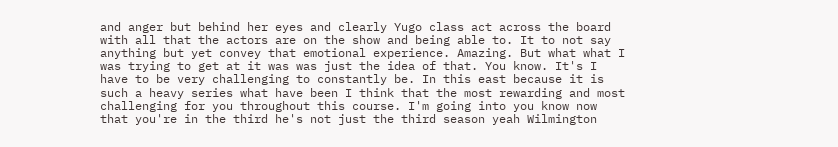and anger but behind her eyes and clearly Yugo class act across the board with all that the actors are on the show and being able to. It to not say anything but yet convey that emotional experience. Amazing. But what what I was trying to get at it was was just the idea of that. You know. It's I have to be very challenging to constantly be. In this east because it is such a heavy series what have been I think that the most rewarding and most challenging for you throughout this course. I'm going into you know now that you're in the third he's not just the third season yeah Wilmington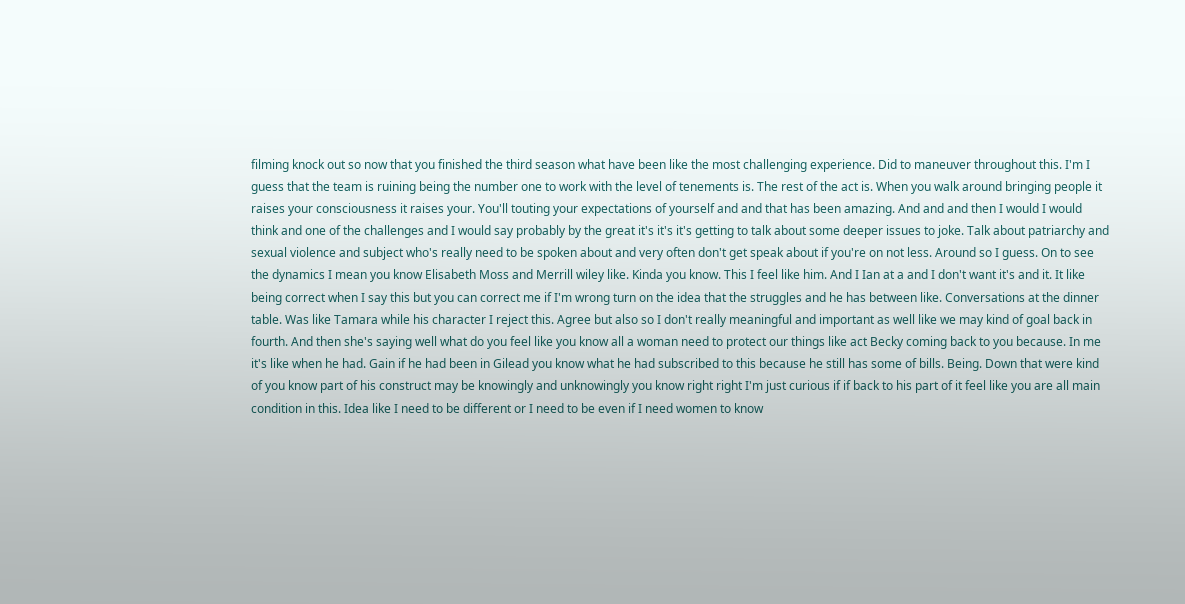filming knock out so now that you finished the third season what have been like the most challenging experience. Did to maneuver throughout this. I'm I guess that the team is ruining being the number one to work with the level of tenements is. The rest of the act is. When you walk around bringing people it raises your consciousness it raises your. You'll touting your expectations of yourself and and that has been amazing. And and and then I would I would think and one of the challenges and I would say probably by the great it's it's it's getting to talk about some deeper issues to joke. Talk about patriarchy and sexual violence and subject who's really need to be spoken about and very often don't get speak about if you're on not less. Around so I guess. On to see the dynamics I mean you know Elisabeth Moss and Merrill wiley like. Kinda you know. This I feel like him. And I Ian at a and I don't want it's and it. It like being correct when I say this but you can correct me if I'm wrong turn on the idea that the struggles and he has between like. Conversations at the dinner table. Was like Tamara while his character I reject this. Agree but also so I don't really meaningful and important as well like we may kind of goal back in fourth. And then she's saying well what do you feel like you know all a woman need to protect our things like act Becky coming back to you because. In me it's like when he had. Gain if he had been in Gilead you know what he had subscribed to this because he still has some of bills. Being. Down that were kind of you know part of his construct may be knowingly and unknowingly you know right right I'm just curious if if back to his part of it feel like you are all main condition in this. Idea like I need to be different or I need to be even if I need women to know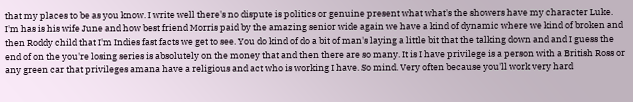that my places to be as you know. I write well there's no dispute is politics or genuine present what what's the showers have my character Luke. I'm has is his wife June and how best friend Morris paid by the amazing senior wide again we have a kind of dynamic where we kind of broken and then Roddy child that I'm Indies fast facts we get to see. You do kind of do a bit of man's laying a little bit that the talking down and and I guess the end of on the you're losing series is absolutely on the money that and then there are so many. It is I have privilege is a person with a British Ross or any green car that privileges amana have a religious and act who is working I have. So mind. Very often because you'll work very hard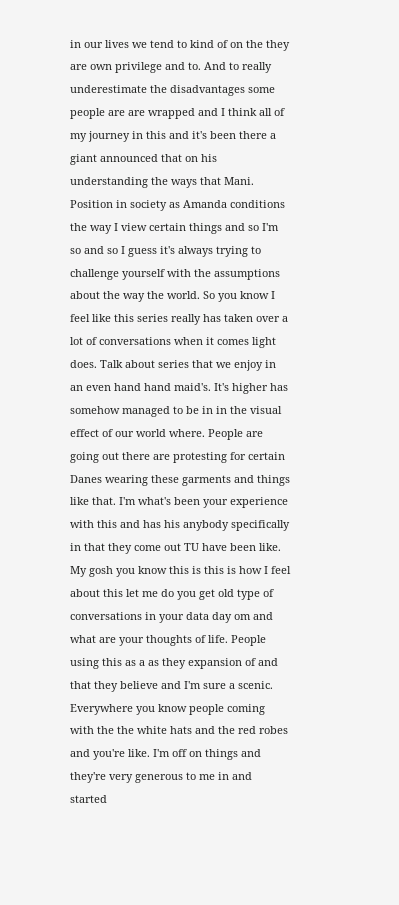in our lives we tend to kind of on the they are own privilege and to. And to really underestimate the disadvantages some people are are wrapped and I think all of my journey in this and it's been there a giant announced that on his understanding the ways that Mani. Position in society as Amanda conditions the way I view certain things and so I'm so and so I guess it's always trying to challenge yourself with the assumptions about the way the world. So you know I feel like this series really has taken over a lot of conversations when it comes light does. Talk about series that we enjoy in an even hand hand maid's. It's higher has somehow managed to be in in the visual effect of our world where. People are going out there are protesting for certain Danes wearing these garments and things like that. I'm what's been your experience with this and has his anybody specifically in that they come out TU have been like. My gosh you know this is this is how I feel about this let me do you get old type of conversations in your data day om and what are your thoughts of life. People using this as a as they expansion of and that they believe and I'm sure a scenic. Everywhere you know people coming with the the white hats and the red robes and you're like. I'm off on things and they're very generous to me in and started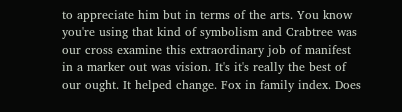to appreciate him but in terms of the arts. You know you're using that kind of symbolism and Crabtree was our cross examine this extraordinary job of manifest in a marker out was vision. It's it's really the best of our ought. It helped change. Fox in family index. Does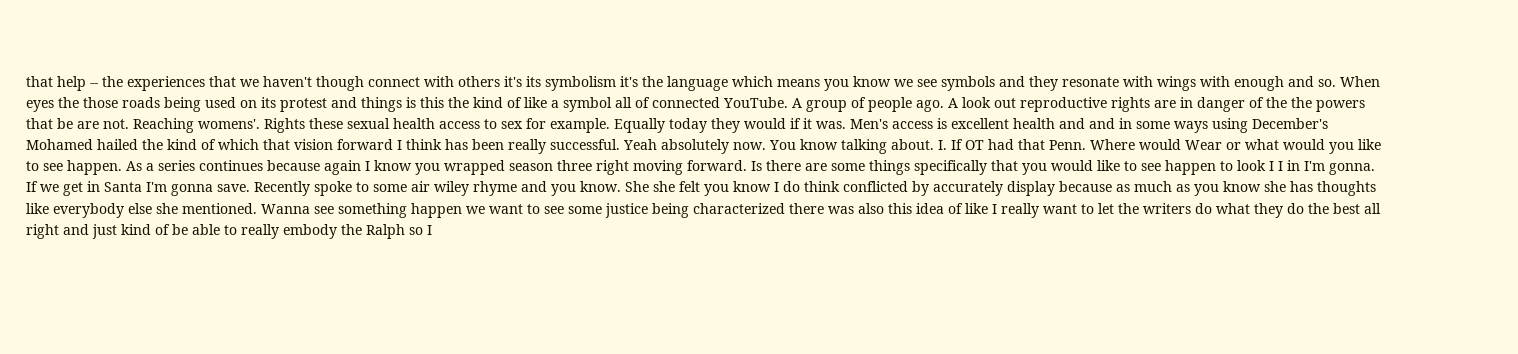that help -- the experiences that we haven't though connect with others it's its symbolism it's the language which means you know we see symbols and they resonate with wings with enough and so. When eyes the those roads being used on its protest and things is this the kind of like a symbol all of connected YouTube. A group of people ago. A look out reproductive rights are in danger of the the powers that be are not. Reaching womens'. Rights these sexual health access to sex for example. Equally today they would if it was. Men's access is excellent health and and in some ways using December's Mohamed hailed the kind of which that vision forward I think has been really successful. Yeah absolutely now. You know talking about. I. If OT had that Penn. Where would Wear or what would you like to see happen. As a series continues because again I know you wrapped season three right moving forward. Is there are some things specifically that you would like to see happen to look I I in I'm gonna. If we get in Santa I'm gonna save. Recently spoke to some air wiley rhyme and you know. She she felt you know I do think conflicted by accurately display because as much as you know she has thoughts like everybody else she mentioned. Wanna see something happen we want to see some justice being characterized there was also this idea of like I really want to let the writers do what they do the best all right and just kind of be able to really embody the Ralph so I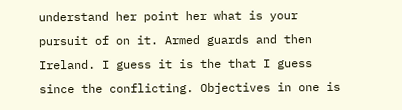understand her point her what is your pursuit of on it. Armed guards and then Ireland. I guess it is the that I guess since the conflicting. Objectives in one is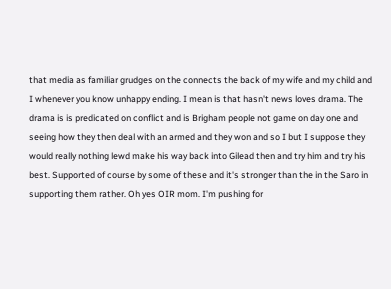that media as familiar grudges on the connects the back of my wife and my child and I whenever you know unhappy ending. I mean is that hasn't news loves drama. The drama is is predicated on conflict and is Brigham people not game on day one and seeing how they then deal with an armed and they won and so I but I suppose they would really nothing lewd make his way back into Gilead then and try him and try his best. Supported of course by some of these and it's stronger than the in the Saro in supporting them rather. Oh yes OIR mom. I'm pushing for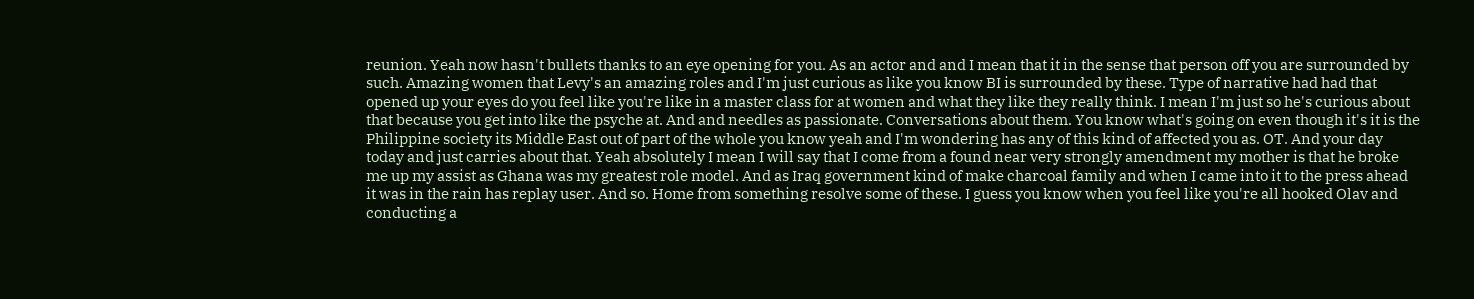reunion. Yeah now hasn't bullets thanks to an eye opening for you. As an actor and and I mean that it in the sense that person off you are surrounded by such. Amazing women that Levy's an amazing roles and I'm just curious as like you know BI is surrounded by these. Type of narrative had had that opened up your eyes do you feel like you're like in a master class for at women and what they like they really think. I mean I'm just so he's curious about that because you get into like the psyche at. And and needles as passionate. Conversations about them. You know what's going on even though it's it is the Philippine society its Middle East out of part of the whole you know yeah and I'm wondering has any of this kind of affected you as. OT. And your day today and just carries about that. Yeah absolutely I mean I will say that I come from a found near very strongly amendment my mother is that he broke me up my assist as Ghana was my greatest role model. And as Iraq government kind of make charcoal family and when I came into it to the press ahead it was in the rain has replay user. And so. Home from something resolve some of these. I guess you know when you feel like you're all hooked Olav and conducting a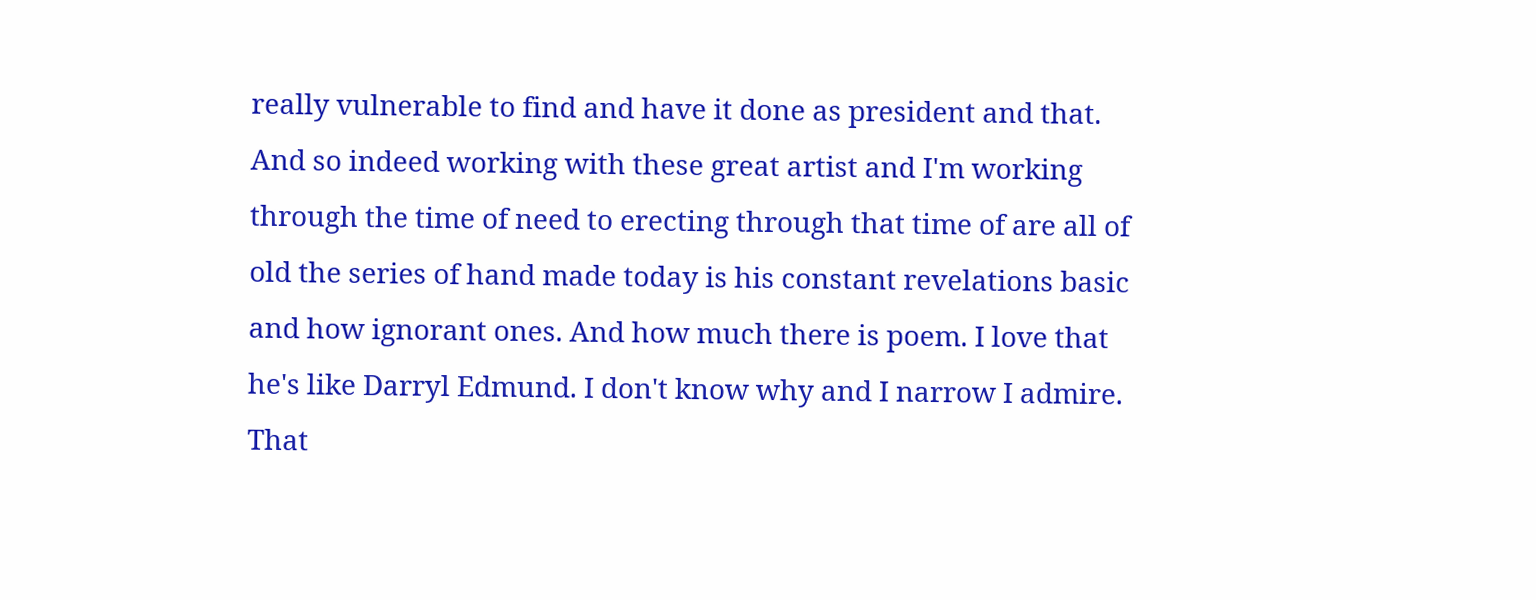really vulnerable to find and have it done as president and that. And so indeed working with these great artist and I'm working through the time of need to erecting through that time of are all of old the series of hand made today is his constant revelations basic and how ignorant ones. And how much there is poem. I love that he's like Darryl Edmund. I don't know why and I narrow I admire. That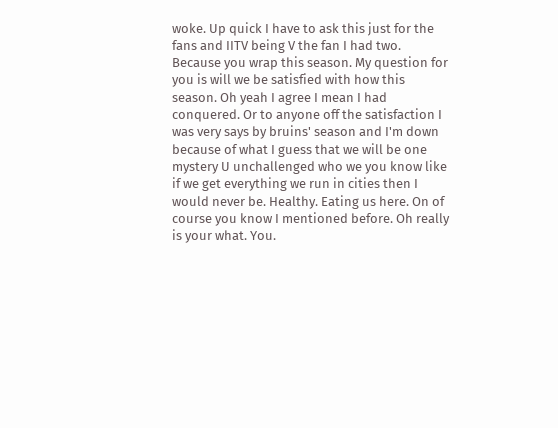woke. Up quick I have to ask this just for the fans and IITV being V the fan I had two. Because you wrap this season. My question for you is will we be satisfied with how this season. Oh yeah I agree I mean I had conquered. Or to anyone off the satisfaction I was very says by bruins' season and I'm down because of what I guess that we will be one mystery U unchallenged who we you know like if we get everything we run in cities then I would never be. Healthy. Eating us here. On of course you know I mentioned before. Oh really is your what. You.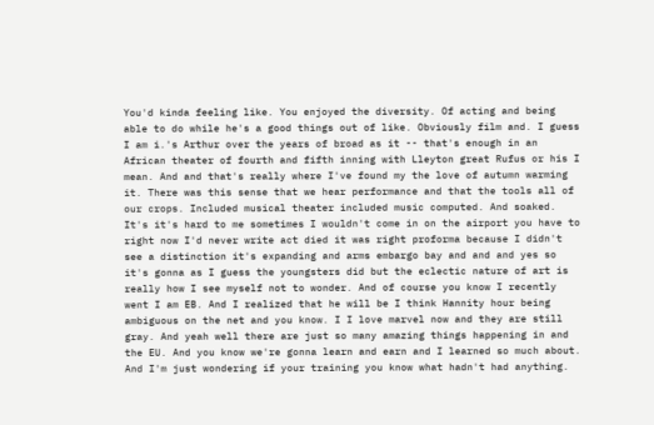You'd kinda feeling like. You enjoyed the diversity. Of acting and being able to do while he's a good things out of like. Obviously film and. I guess I am i.'s Arthur over the years of broad as it -- that's enough in an African theater of fourth and fifth inning with Lleyton great Rufus or his I mean. And and that's really where I've found my the love of autumn warming it. There was this sense that we hear performance and that the tools all of our crops. Included musical theater included music computed. And soaked. It's it's hard to me sometimes I wouldn't come in on the airport you have to right now I'd never write act died it was right proforma because I didn't see a distinction it's expanding and arms embargo bay and and and yes so it's gonna as I guess the youngsters did but the eclectic nature of art is really how I see myself not to wonder. And of course you know I recently went I am EB. And I realized that he will be I think Hannity hour being ambiguous on the net and you know. I I love marvel now and they are still gray. And yeah well there are just so many amazing things happening in and the EU. And you know we're gonna learn and earn and I learned so much about. And I'm just wondering if your training you know what hadn't had anything.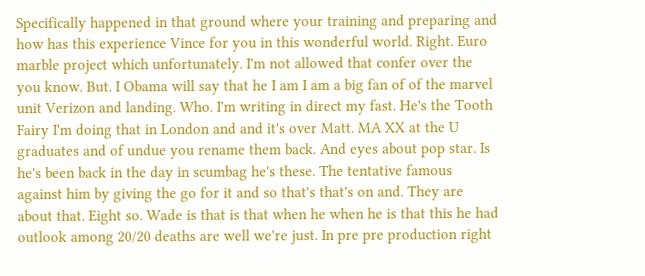Specifically happened in that ground where your training and preparing and how has this experience Vince for you in this wonderful world. Right. Euro marble project which unfortunately. I'm not allowed that confer over the you know. But. I Obama will say that he I am I am a big fan of of the marvel unit Verizon and landing. Who. I'm writing in direct my fast. He's the Tooth Fairy I'm doing that in London and and it's over Matt. MA XX at the U graduates and of undue you rename them back. And eyes about pop star. Is he's been back in the day in scumbag he's these. The tentative famous against him by giving the go for it and so that's that's on and. They are about that. Eight so. Wade is that is that when he when he is that this he had outlook among 20/20 deaths are well we're just. In pre pre production right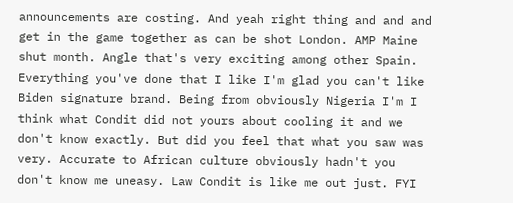announcements are costing. And yeah right thing and and and get in the game together as can be shot London. AMP Maine shut month. Angle that's very exciting among other Spain. Everything you've done that I like I'm glad you can't like Biden signature brand. Being from obviously Nigeria I'm I think what Condit did not yours about cooling it and we don't know exactly. But did you feel that what you saw was very. Accurate to African culture obviously hadn't you don't know me uneasy. Law Condit is like me out just. FYI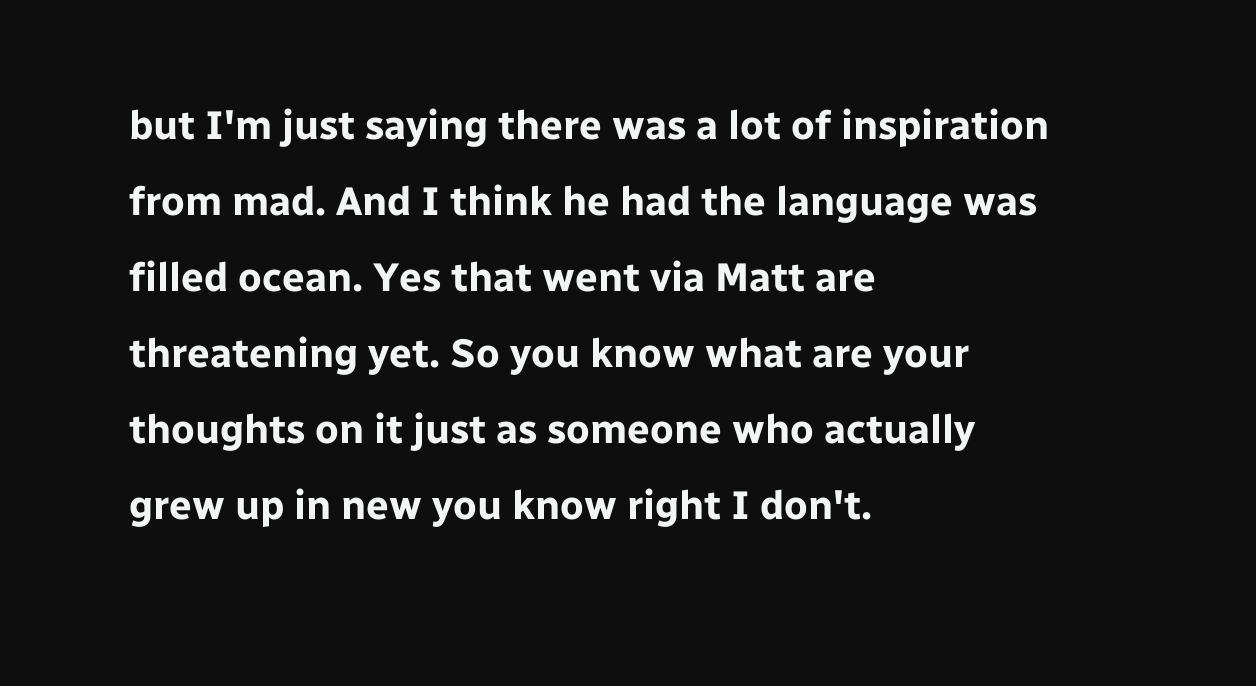but I'm just saying there was a lot of inspiration from mad. And I think he had the language was filled ocean. Yes that went via Matt are threatening yet. So you know what are your thoughts on it just as someone who actually grew up in new you know right I don't.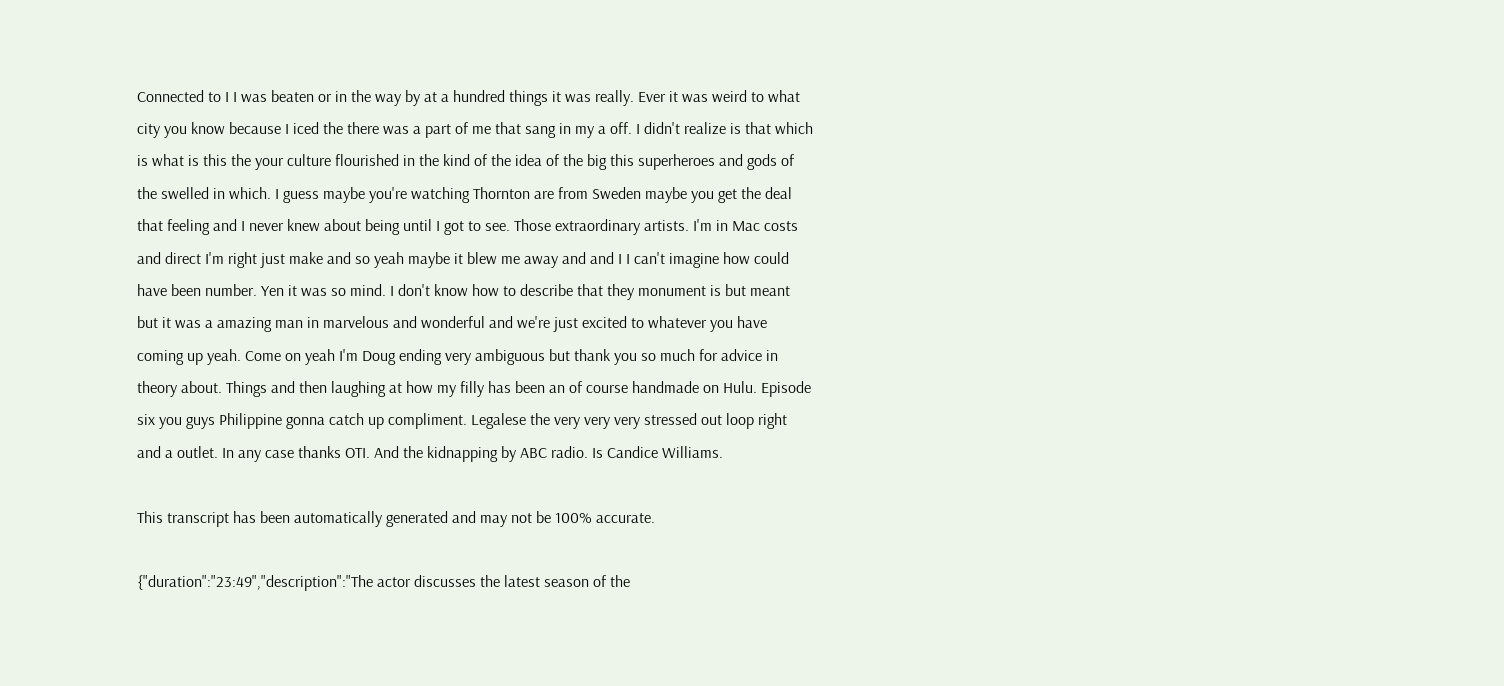Connected to I I was beaten or in the way by at a hundred things it was really. Ever it was weird to what city you know because I iced the there was a part of me that sang in my a off. I didn't realize is that which is what is this the your culture flourished in the kind of the idea of the big this superheroes and gods of the swelled in which. I guess maybe you're watching Thornton are from Sweden maybe you get the deal that feeling and I never knew about being until I got to see. Those extraordinary artists. I'm in Mac costs and direct I'm right just make and so yeah maybe it blew me away and and I I can't imagine how could have been number. Yen it was so mind. I don't know how to describe that they monument is but meant but it was a amazing man in marvelous and wonderful and we're just excited to whatever you have coming up yeah. Come on yeah I'm Doug ending very ambiguous but thank you so much for advice in theory about. Things and then laughing at how my filly has been an of course handmade on Hulu. Episode six you guys Philippine gonna catch up compliment. Legalese the very very very stressed out loop right and a outlet. In any case thanks OTI. And the kidnapping by ABC radio. Is Candice Williams.

This transcript has been automatically generated and may not be 100% accurate.

{"duration":"23:49","description":"The actor discusses the latest season of the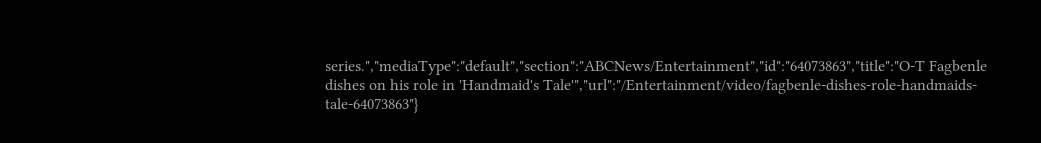series.","mediaType":"default","section":"ABCNews/Entertainment","id":"64073863","title":"O-T Fagbenle dishes on his role in 'Handmaid's Tale'","url":"/Entertainment/video/fagbenle-dishes-role-handmaids-tale-64073863"}